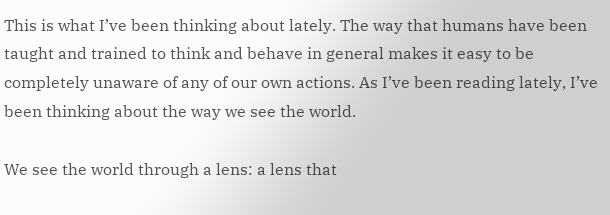This is what I’ve been thinking about lately. The way that humans have been taught and trained to think and behave in general makes it easy to be completely unaware of any of our own actions. As I’ve been reading lately, I’ve been thinking about the way we see the world.

We see the world through a lens: a lens that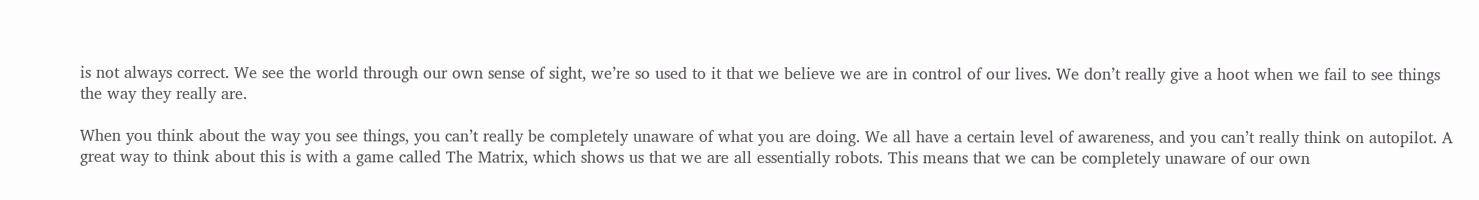is not always correct. We see the world through our own sense of sight, we’re so used to it that we believe we are in control of our lives. We don’t really give a hoot when we fail to see things the way they really are.

When you think about the way you see things, you can’t really be completely unaware of what you are doing. We all have a certain level of awareness, and you can’t really think on autopilot. A great way to think about this is with a game called The Matrix, which shows us that we are all essentially robots. This means that we can be completely unaware of our own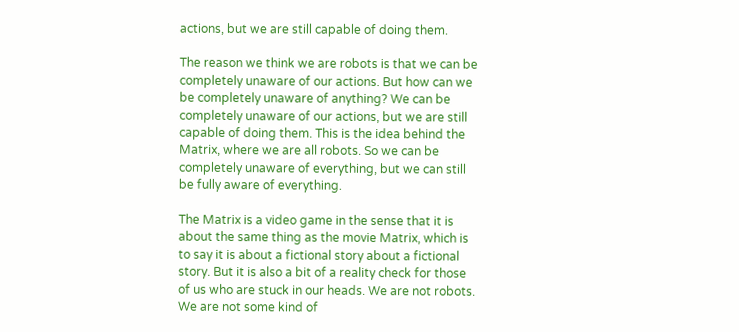actions, but we are still capable of doing them.

The reason we think we are robots is that we can be completely unaware of our actions. But how can we be completely unaware of anything? We can be completely unaware of our actions, but we are still capable of doing them. This is the idea behind the Matrix, where we are all robots. So we can be completely unaware of everything, but we can still be fully aware of everything.

The Matrix is a video game in the sense that it is about the same thing as the movie Matrix, which is to say it is about a fictional story about a fictional story. But it is also a bit of a reality check for those of us who are stuck in our heads. We are not robots. We are not some kind of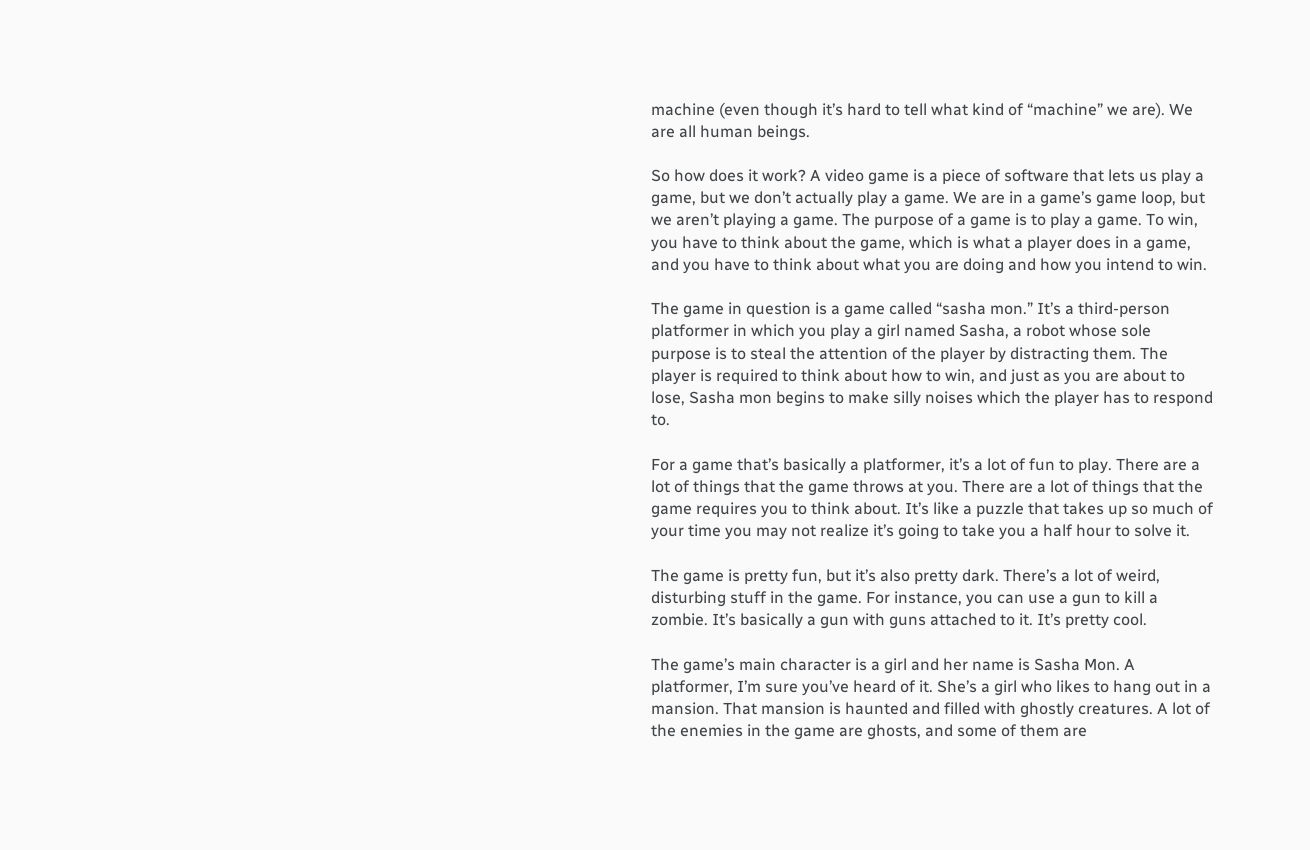machine (even though it’s hard to tell what kind of “machine” we are). We are all human beings.

So how does it work? A video game is a piece of software that lets us play a game, but we don’t actually play a game. We are in a game’s game loop, but we aren’t playing a game. The purpose of a game is to play a game. To win, you have to think about the game, which is what a player does in a game, and you have to think about what you are doing and how you intend to win.

The game in question is a game called “sasha mon.” It’s a third-person platformer in which you play a girl named Sasha, a robot whose sole purpose is to steal the attention of the player by distracting them. The player is required to think about how to win, and just as you are about to lose, Sasha mon begins to make silly noises which the player has to respond to.

For a game that’s basically a platformer, it’s a lot of fun to play. There are a lot of things that the game throws at you. There are a lot of things that the game requires you to think about. It’s like a puzzle that takes up so much of your time you may not realize it’s going to take you a half hour to solve it.

The game is pretty fun, but it’s also pretty dark. There’s a lot of weird, disturbing stuff in the game. For instance, you can use a gun to kill a zombie. It’s basically a gun with guns attached to it. It’s pretty cool.

The game’s main character is a girl and her name is Sasha Mon. A platformer, I’m sure you’ve heard of it. She’s a girl who likes to hang out in a mansion. That mansion is haunted and filled with ghostly creatures. A lot of the enemies in the game are ghosts, and some of them are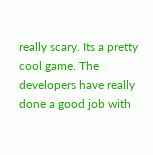really scary. Its a pretty cool game. The developers have really done a good job with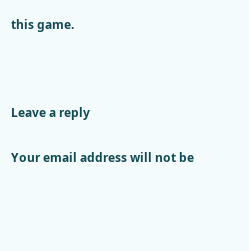this game.



Leave a reply

Your email address will not be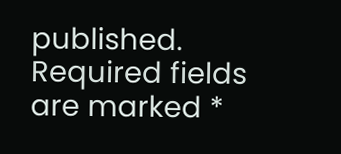published. Required fields are marked *